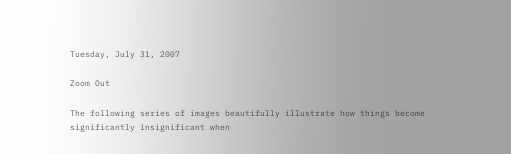Tuesday, July 31, 2007

Zoom Out

The following series of images beautifully illustrate how things become significantly insignificant when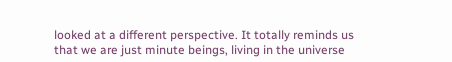looked at a different perspective. It totally reminds us that we are just minute beings, living in the universe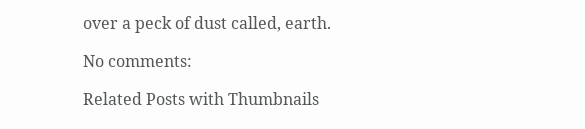over a peck of dust called, earth.

No comments:

Related Posts with Thumbnails